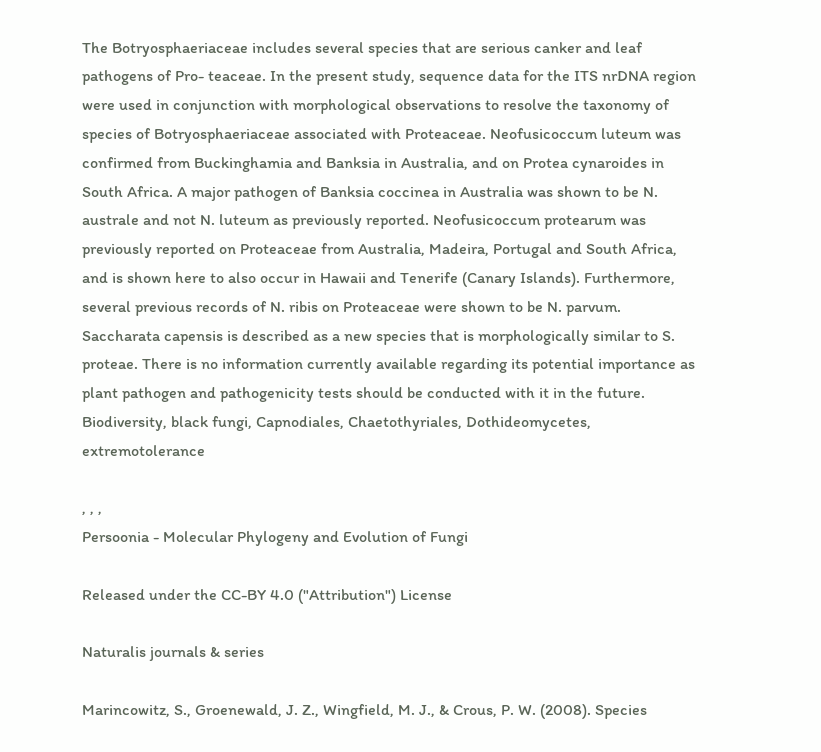The Botryosphaeriaceae includes several species that are serious canker and leaf pathogens of Pro- teaceae. In the present study, sequence data for the ITS nrDNA region were used in conjunction with morphological observations to resolve the taxonomy of species of Botryosphaeriaceae associated with Proteaceae. Neofusicoccum luteum was confirmed from Buckinghamia and Banksia in Australia, and on Protea cynaroides in South Africa. A major pathogen of Banksia coccinea in Australia was shown to be N. australe and not N. luteum as previously reported. Neofusicoccum protearum was previously reported on Proteaceae from Australia, Madeira, Portugal and South Africa, and is shown here to also occur in Hawaii and Tenerife (Canary Islands). Furthermore, several previous records of N. ribis on Proteaceae were shown to be N. parvum. Saccharata capensis is described as a new species that is morphologically similar to S. proteae. There is no information currently available regarding its potential importance as plant pathogen and pathogenicity tests should be conducted with it in the future. Biodiversity, black fungi, Capnodiales, Chaetothyriales, Dothideomycetes, extremotolerance

, , ,
Persoonia - Molecular Phylogeny and Evolution of Fungi

Released under the CC-BY 4.0 ("Attribution") License

Naturalis journals & series

Marincowitz, S., Groenewald, J. Z., Wingfield, M. J., & Crous, P. W. (2008). Species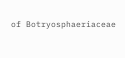of Botryosphaeriaceae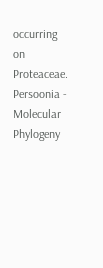occurring on Proteaceae. Persoonia - Molecular Phylogeny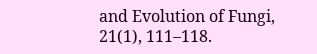and Evolution of Fungi, 21(1), 111–118.